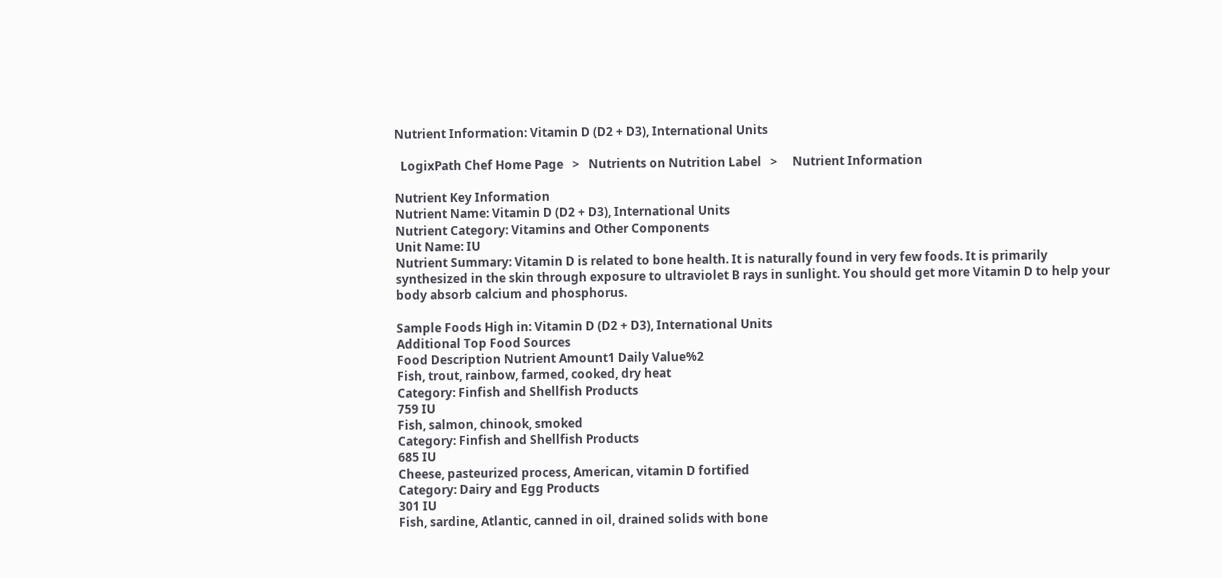Nutrient Information: Vitamin D (D2 + D3), International Units

  LogixPath Chef Home Page   >   Nutrients on Nutrition Label   >     Nutrient Information

Nutrient Key Information
Nutrient Name: Vitamin D (D2 + D3), International Units
Nutrient Category: Vitamins and Other Components
Unit Name: IU
Nutrient Summary: Vitamin D is related to bone health. It is naturally found in very few foods. It is primarily synthesized in the skin through exposure to ultraviolet B rays in sunlight. You should get more Vitamin D to help your body absorb calcium and phosphorus.

Sample Foods High in: Vitamin D (D2 + D3), International Units
Additional Top Food Sources
Food Description Nutrient Amount1 Daily Value%2
Fish, trout, rainbow, farmed, cooked, dry heat
Category: Finfish and Shellfish Products
759 IU
Fish, salmon, chinook, smoked
Category: Finfish and Shellfish Products
685 IU
Cheese, pasteurized process, American, vitamin D fortified
Category: Dairy and Egg Products
301 IU
Fish, sardine, Atlantic, canned in oil, drained solids with bone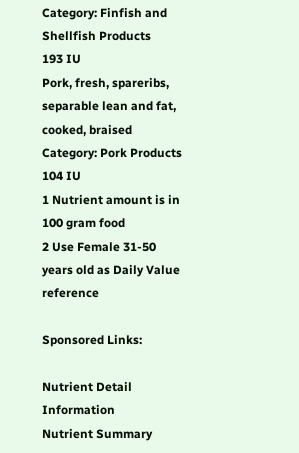Category: Finfish and Shellfish Products
193 IU
Pork, fresh, spareribs, separable lean and fat, cooked, braised
Category: Pork Products
104 IU
1 Nutrient amount is in 100 gram food
2 Use Female 31-50 years old as Daily Value reference

Sponsored Links:

Nutrient Detail Information
Nutrient Summary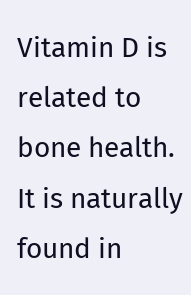Vitamin D is related to bone health. It is naturally found in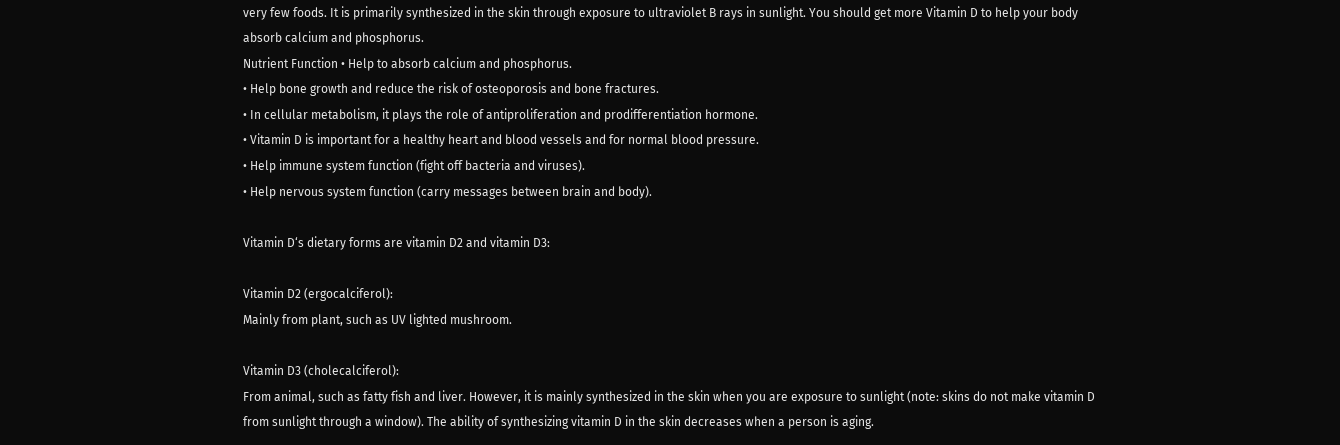very few foods. It is primarily synthesized in the skin through exposure to ultraviolet B rays in sunlight. You should get more Vitamin D to help your body absorb calcium and phosphorus.
Nutrient Function • Help to absorb calcium and phosphorus.
• Help bone growth and reduce the risk of osteoporosis and bone fractures.
• In cellular metabolism, it plays the role of antiproliferation and prodifferentiation hormone.
• Vitamin D is important for a healthy heart and blood vessels and for normal blood pressure.
• Help immune system function (fight off bacteria and viruses).
• Help nervous system function (carry messages between brain and body).

Vitamin D‘s dietary forms are vitamin D2 and vitamin D3:

Vitamin D2 (ergocalciferol):
Mainly from plant, such as UV lighted mushroom.

Vitamin D3 (cholecalciferol):
From animal, such as fatty fish and liver. However, it is mainly synthesized in the skin when you are exposure to sunlight (note: skins do not make vitamin D from sunlight through a window). The ability of synthesizing vitamin D in the skin decreases when a person is aging.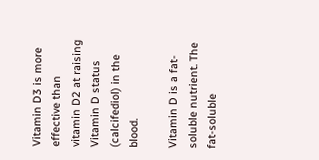Vitamin D3 is more effective than vitamin D2 at raising Vitamin D status (calcifediol) in the blood.

Vitamin D is a fat-soluble nutrient. The fat-soluble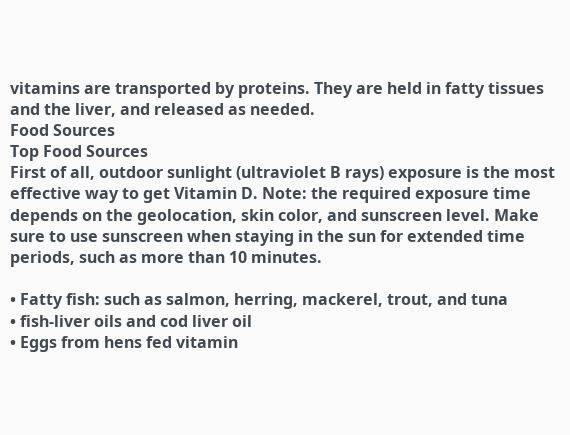vitamins are transported by proteins. They are held in fatty tissues and the liver, and released as needed.
Food Sources
Top Food Sources
First of all, outdoor sunlight (ultraviolet B rays) exposure is the most effective way to get Vitamin D. Note: the required exposure time depends on the geolocation, skin color, and sunscreen level. Make sure to use sunscreen when staying in the sun for extended time periods, such as more than 10 minutes.

• Fatty fish: such as salmon, herring, mackerel, trout, and tuna
• fish-liver oils and cod liver oil
• Eggs from hens fed vitamin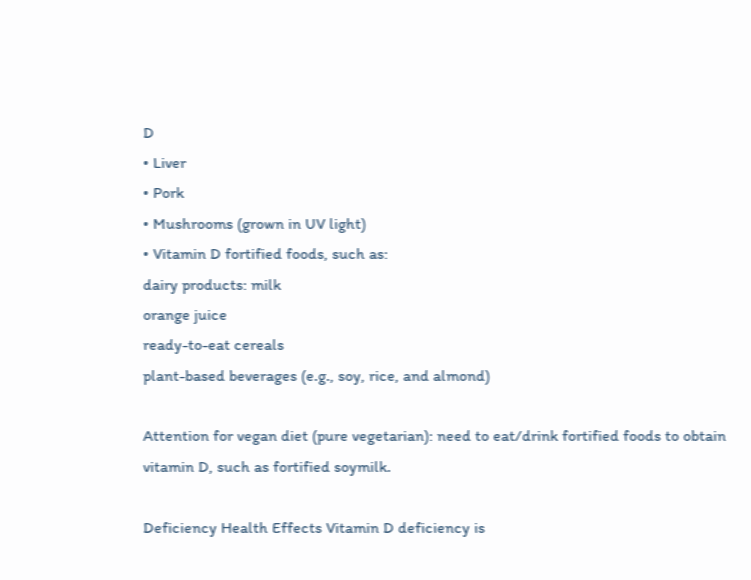D
• Liver
• Pork
• Mushrooms (grown in UV light)
• Vitamin D fortified foods, such as:
dairy products: milk
orange juice
ready-to-eat cereals
plant-based beverages (e.g., soy, rice, and almond)

Attention for vegan diet (pure vegetarian): need to eat/drink fortified foods to obtain vitamin D, such as fortified soymilk.

Deficiency Health Effects Vitamin D deficiency is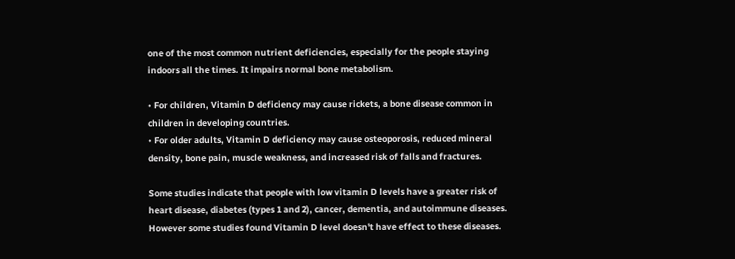one of the most common nutrient deficiencies, especially for the people staying indoors all the times. It impairs normal bone metabolism.

• For children, Vitamin D deficiency may cause rickets, a bone disease common in children in developing countries.
• For older adults, Vitamin D deficiency may cause osteoporosis, reduced mineral density, bone pain, muscle weakness, and increased risk of falls and fractures.

Some studies indicate that people with low vitamin D levels have a greater risk of heart disease, diabetes (types 1 and 2), cancer, dementia, and autoimmune diseases. However some studies found Vitamin D level doesn't have effect to these diseases.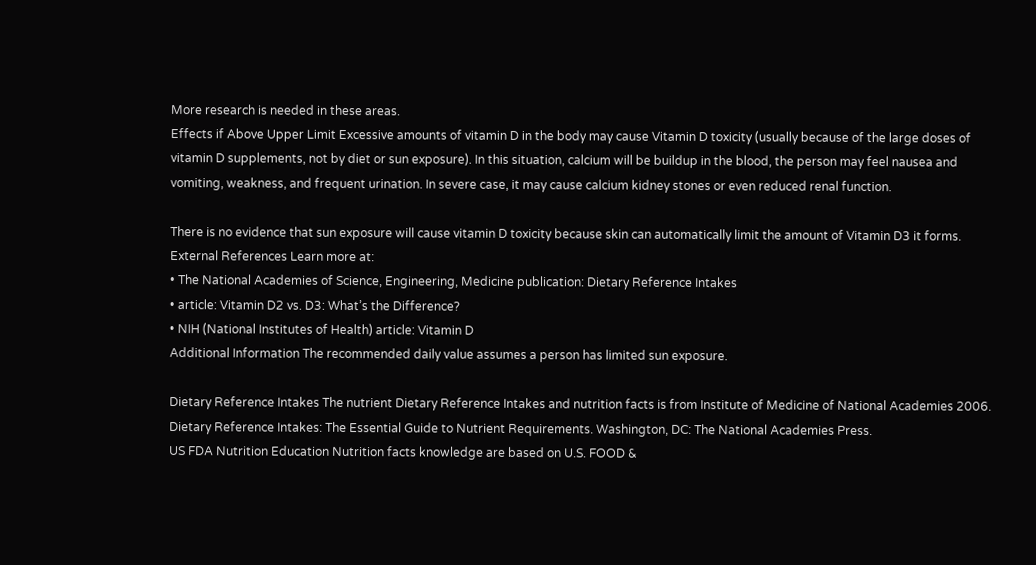More research is needed in these areas.
Effects if Above Upper Limit Excessive amounts of vitamin D in the body may cause Vitamin D toxicity (usually because of the large doses of vitamin D supplements, not by diet or sun exposure). In this situation, calcium will be buildup in the blood, the person may feel nausea and vomiting, weakness, and frequent urination. In severe case, it may cause calcium kidney stones or even reduced renal function.

There is no evidence that sun exposure will cause vitamin D toxicity because skin can automatically limit the amount of Vitamin D3 it forms.
External References Learn more at:
• The National Academies of Science, Engineering, Medicine publication: Dietary Reference Intakes
• article: Vitamin D2 vs. D3: What’s the Difference?
• NIH (National Institutes of Health) article: Vitamin D
Additional Information The recommended daily value assumes a person has limited sun exposure.

Dietary Reference Intakes The nutrient Dietary Reference Intakes and nutrition facts is from Institute of Medicine of National Academies 2006. Dietary Reference Intakes: The Essential Guide to Nutrient Requirements. Washington, DC: The National Academies Press.
US FDA Nutrition Education Nutrition facts knowledge are based on U.S. FOOD &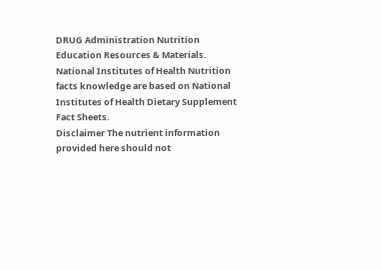DRUG Administration Nutrition Education Resources & Materials.
National Institutes of Health Nutrition facts knowledge are based on National Institutes of Health Dietary Supplement Fact Sheets.
Disclaimer The nutrient information provided here should not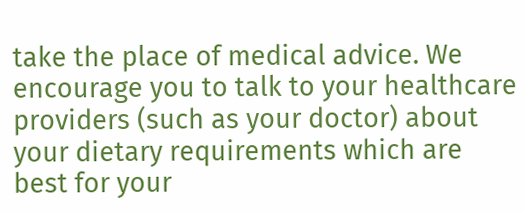take the place of medical advice. We encourage you to talk to your healthcare providers (such as your doctor) about your dietary requirements which are best for your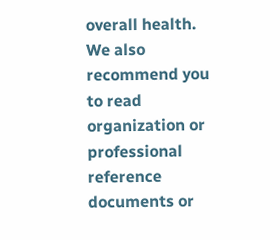overall health. We also recommend you to read organization or professional reference documents or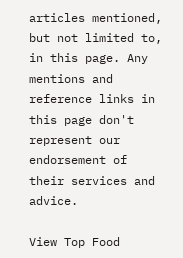articles mentioned, but not limited to, in this page. Any mentions and reference links in this page don't represent our endorsement of their services and advice.

View Top Food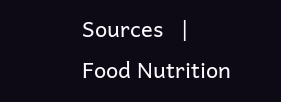Sources   |   Food Nutrition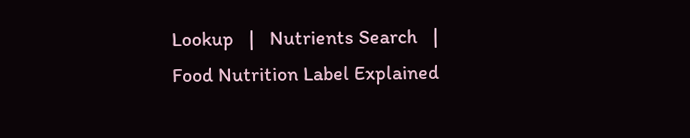Lookup   |   Nutrients Search   |     Food Nutrition Label Explained